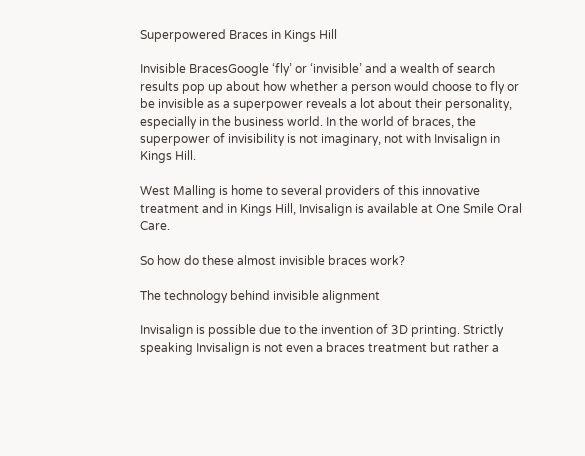Superpowered Braces in Kings Hill

Invisible BracesGoogle ‘fly’ or ‘invisible’ and a wealth of search results pop up about how whether a person would choose to fly or be invisible as a superpower reveals a lot about their personality, especially in the business world. In the world of braces, the superpower of invisibility is not imaginary, not with Invisalign in Kings Hill.

West Malling is home to several providers of this innovative treatment and in Kings Hill, Invisalign is available at One Smile Oral Care.

So how do these almost invisible braces work?

The technology behind invisible alignment

Invisalign is possible due to the invention of 3D printing. Strictly speaking Invisalign is not even a braces treatment but rather a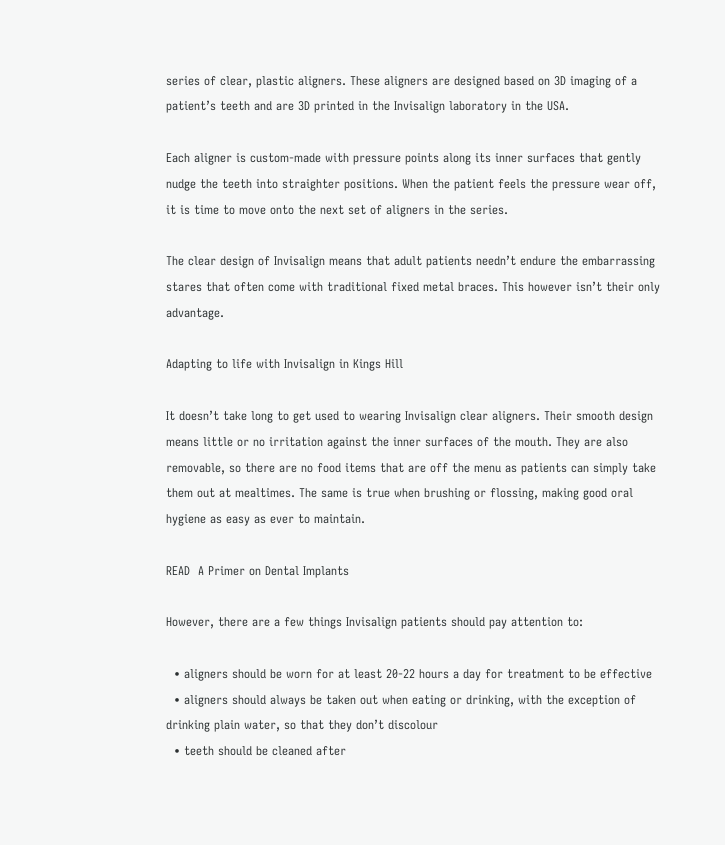series of clear, plastic aligners. These aligners are designed based on 3D imaging of a patient’s teeth and are 3D printed in the Invisalign laboratory in the USA.

Each aligner is custom-made with pressure points along its inner surfaces that gently nudge the teeth into straighter positions. When the patient feels the pressure wear off, it is time to move onto the next set of aligners in the series.

The clear design of Invisalign means that adult patients needn’t endure the embarrassing stares that often come with traditional fixed metal braces. This however isn’t their only advantage.

Adapting to life with Invisalign in Kings Hill

It doesn’t take long to get used to wearing Invisalign clear aligners. Their smooth design means little or no irritation against the inner surfaces of the mouth. They are also removable, so there are no food items that are off the menu as patients can simply take them out at mealtimes. The same is true when brushing or flossing, making good oral hygiene as easy as ever to maintain.

READ  A Primer on Dental Implants

However, there are a few things Invisalign patients should pay attention to:

  • aligners should be worn for at least 20-22 hours a day for treatment to be effective
  • aligners should always be taken out when eating or drinking, with the exception of drinking plain water, so that they don’t discolour
  • teeth should be cleaned after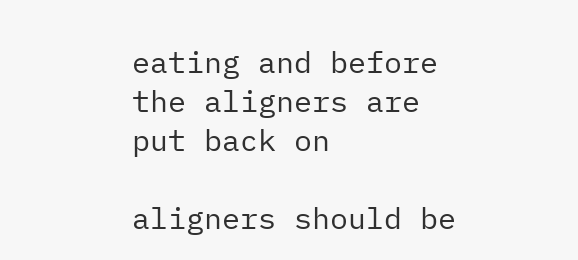eating and before the aligners are put back on

aligners should be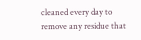cleaned every day to remove any residue that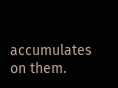accumulates on them.